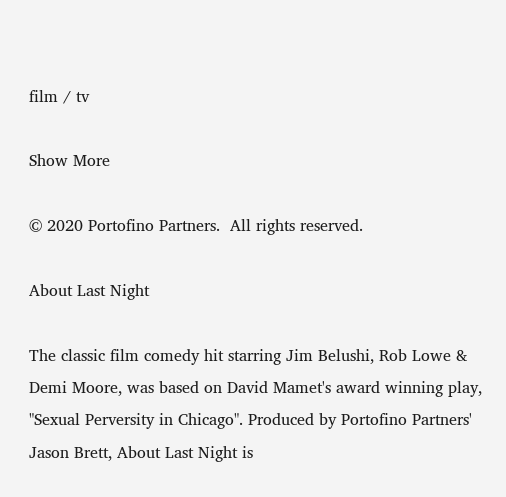film / tv

Show More

© 2020 Portofino Partners.  All rights reserved.

About Last Night

The classic film comedy hit starring Jim Belushi, Rob Lowe & Demi Moore, was based on David Mamet's award winning play, "Sexual Perversity in Chicago". Produced by Portofino Partners' Jason Brett, About Last Night is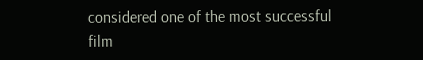considered one of the most successful film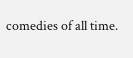comedies of all time.